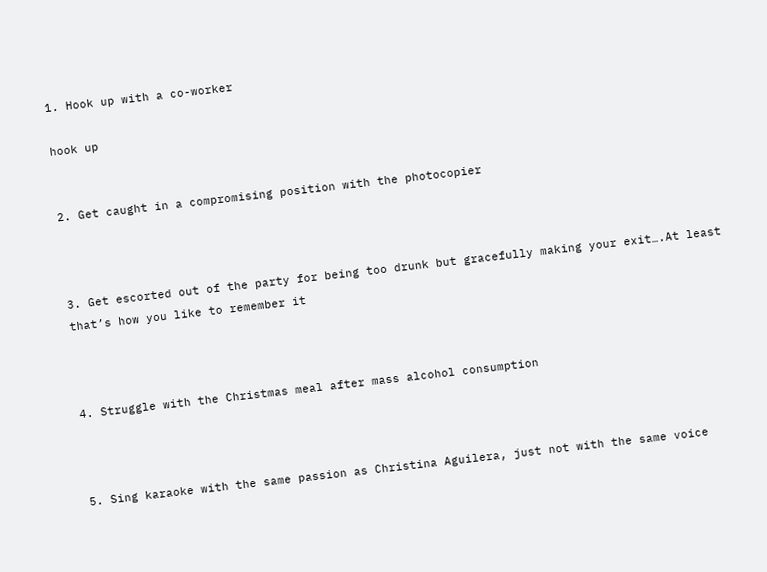1. Hook up with a co-worker

hook up


2. Get caught in a compromising position with the photocopier



3. Get escorted out of the party for being too drunk but gracefully making your exit….At least that’s how you like to remember it



4. Struggle with the Christmas meal after mass alcohol consumption



5. Sing karaoke with the same passion as Christina Aguilera, just not with the same voice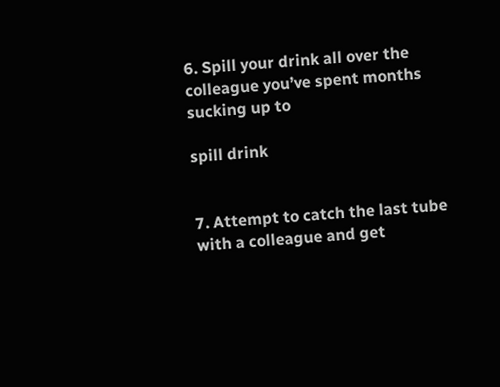6. Spill your drink all over the colleague you’ve spent months sucking up to

spill drink


7. Attempt to catch the last tube with a colleague and get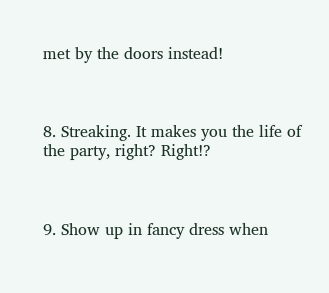met by the doors instead!



8. Streaking. It makes you the life of the party, right? Right!?



9. Show up in fancy dress when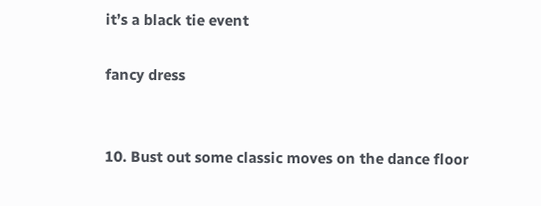it’s a black tie event

fancy dress


10. Bust out some classic moves on the dance floor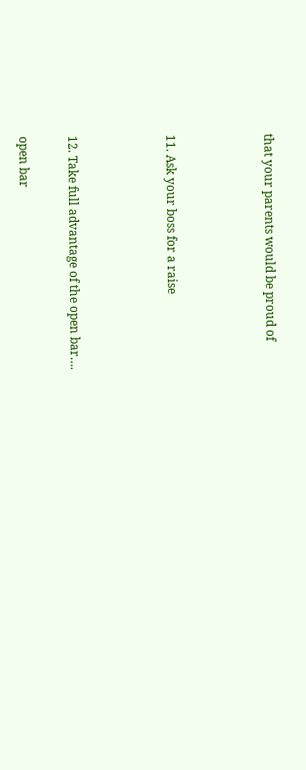that your parents would be proud of



11. Ask your boss for a raise



12. Take full advantage of the open bar….

open bar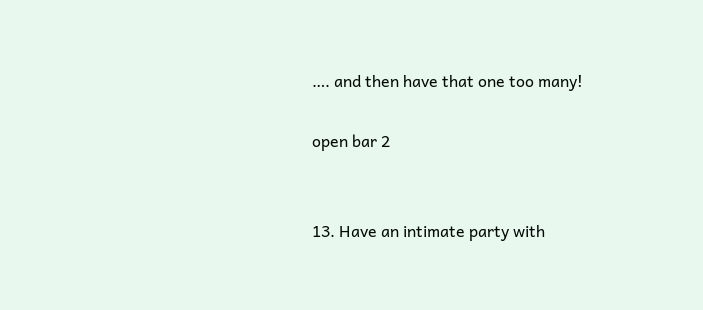…. and then have that one too many!

open bar 2


13. Have an intimate party with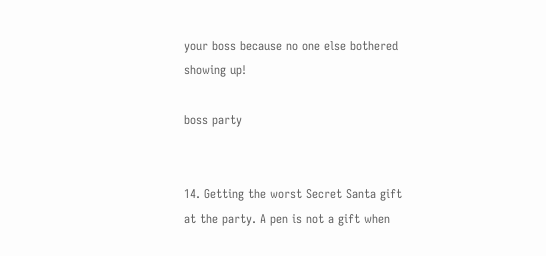your boss because no one else bothered showing up!

boss party


14. Getting the worst Secret Santa gift at the party. A pen is not a gift when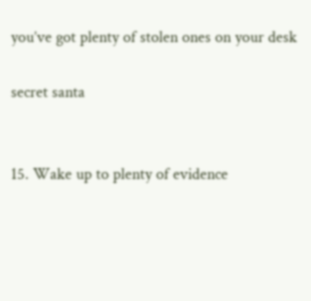you’ve got plenty of stolen ones on your desk

secret santa


15. Wake up to plenty of evidence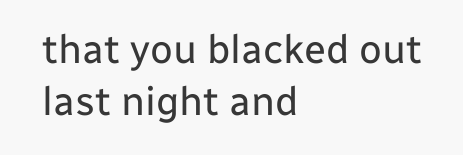that you blacked out last night and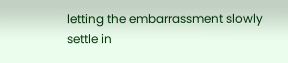letting the embarrassment slowly settle in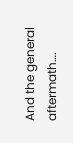And the general aftermath….